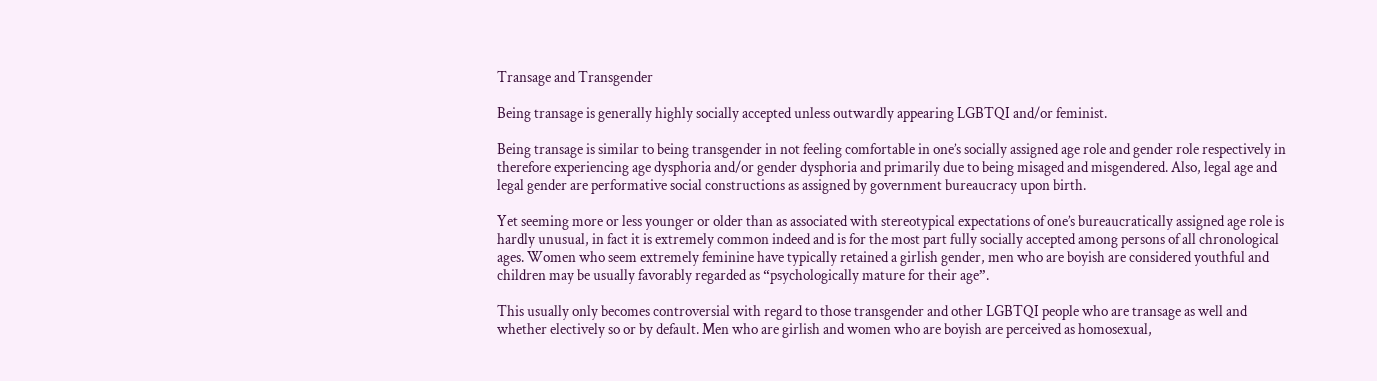Transage and Transgender

Being transage is generally highly socially accepted unless outwardly appearing LGBTQI and/or feminist.

Being transage is similar to being transgender in not feeling comfortable in one’s socially assigned age role and gender role respectively in therefore experiencing age dysphoria and/or gender dysphoria and primarily due to being misaged and misgendered. Also, legal age and legal gender are performative social constructions as assigned by government bureaucracy upon birth.

Yet seeming more or less younger or older than as associated with stereotypical expectations of one’s bureaucratically assigned age role is hardly unusual, in fact it is extremely common indeed and is for the most part fully socially accepted among persons of all chronological ages. Women who seem extremely feminine have typically retained a girlish gender, men who are boyish are considered youthful and children may be usually favorably regarded as “psychologically mature for their age”.

This usually only becomes controversial with regard to those transgender and other LGBTQI people who are transage as well and whether electively so or by default. Men who are girlish and women who are boyish are perceived as homosexual,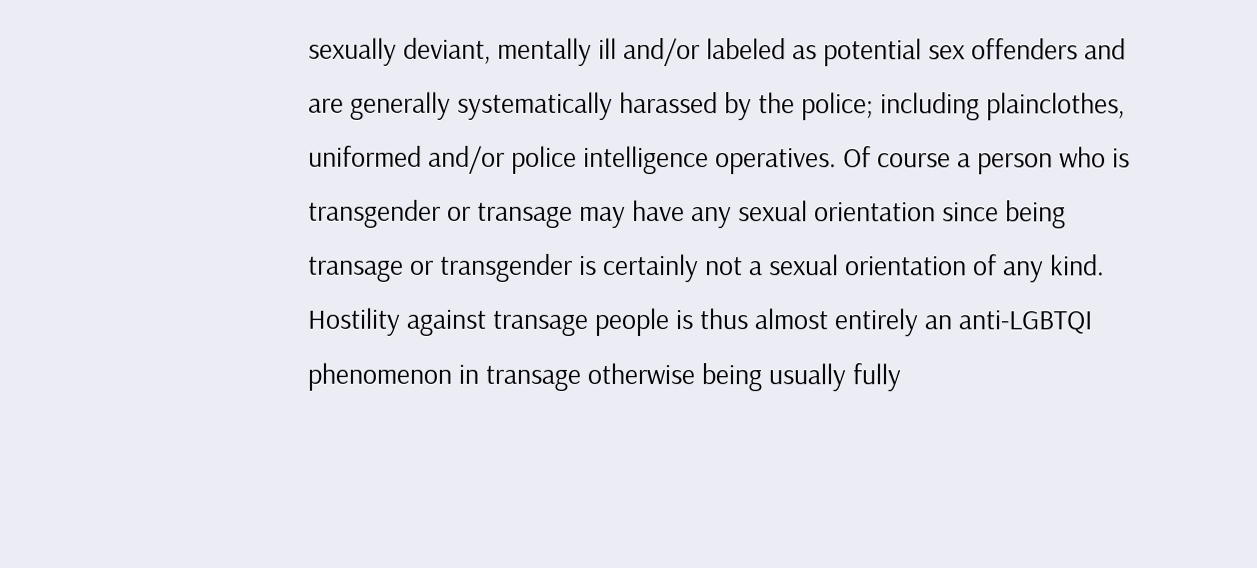sexually deviant, mentally ill and/or labeled as potential sex offenders and are generally systematically harassed by the police; including plainclothes, uniformed and/or police intelligence operatives. Of course a person who is transgender or transage may have any sexual orientation since being transage or transgender is certainly not a sexual orientation of any kind. Hostility against transage people is thus almost entirely an anti-LGBTQI phenomenon in transage otherwise being usually fully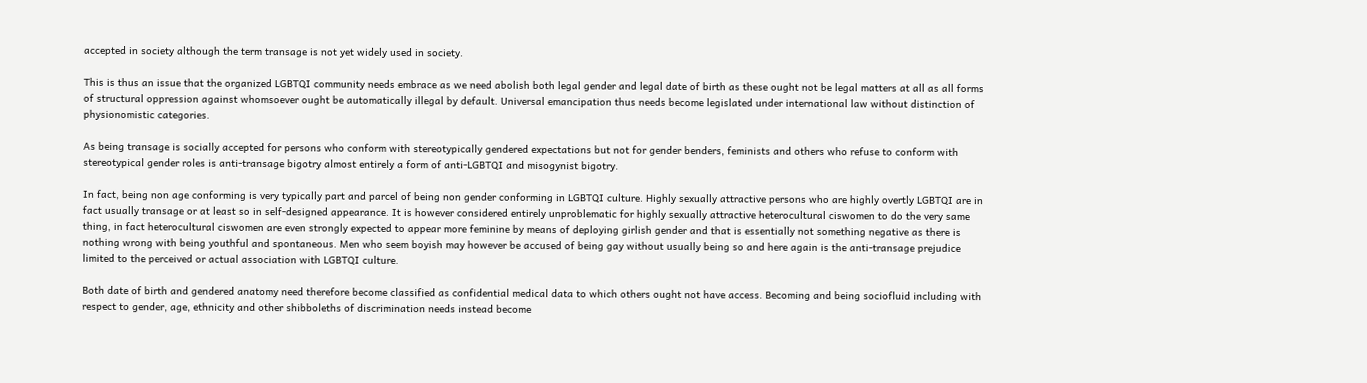accepted in society although the term transage is not yet widely used in society.

This is thus an issue that the organized LGBTQI community needs embrace as we need abolish both legal gender and legal date of birth as these ought not be legal matters at all as all forms of structural oppression against whomsoever ought be automatically illegal by default. Universal emancipation thus needs become legislated under international law without distinction of physionomistic categories.

As being transage is socially accepted for persons who conform with stereotypically gendered expectations but not for gender benders, feminists and others who refuse to conform with stereotypical gender roles is anti-transage bigotry almost entirely a form of anti-LGBTQI and misogynist bigotry.

In fact, being non age conforming is very typically part and parcel of being non gender conforming in LGBTQI culture. Highly sexually attractive persons who are highly overtly LGBTQI are in fact usually transage or at least so in self-designed appearance. It is however considered entirely unproblematic for highly sexually attractive heterocultural ciswomen to do the very same thing, in fact heterocultural ciswomen are even strongly expected to appear more feminine by means of deploying girlish gender and that is essentially not something negative as there is nothing wrong with being youthful and spontaneous. Men who seem boyish may however be accused of being gay without usually being so and here again is the anti-transage prejudice limited to the perceived or actual association with LGBTQI culture.

Both date of birth and gendered anatomy need therefore become classified as confidential medical data to which others ought not have access. Becoming and being sociofluid including with respect to gender, age, ethnicity and other shibboleths of discrimination needs instead become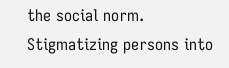the social norm. Stigmatizing persons into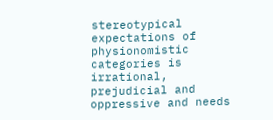stereotypical expectations of physionomistic categories is irrational, prejudicial and oppressive and needs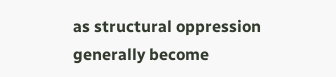as structural oppression generally become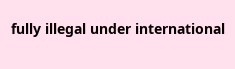fully illegal under international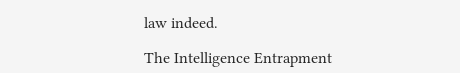law indeed.

The Intelligence Entrapment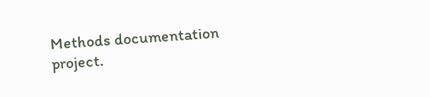Methods documentation project.